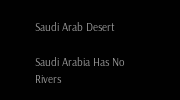Saudi Arab Desert

Saudi Arabia Has No Rivers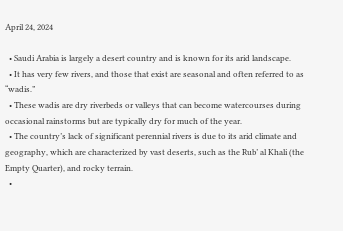April 24, 2024

  • Saudi Arabia is largely a desert country and is known for its arid landscape.
  • It has very few rivers, and those that exist are seasonal and often referred to as “wadis.”
  • These wadis are dry riverbeds or valleys that can become watercourses during occasional rainstorms but are typically dry for much of the year.
  • The country’s lack of significant perennial rivers is due to its arid climate and geography, which are characterized by vast deserts, such as the Rub’ al Khali (the Empty Quarter), and rocky terrain.
  •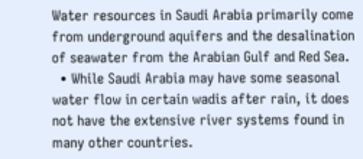Water resources in Saudi Arabia primarily come from underground aquifers and the desalination of seawater from the Arabian Gulf and Red Sea.
  • While Saudi Arabia may have some seasonal water flow in certain wadis after rain, it does not have the extensive river systems found in many other countries.